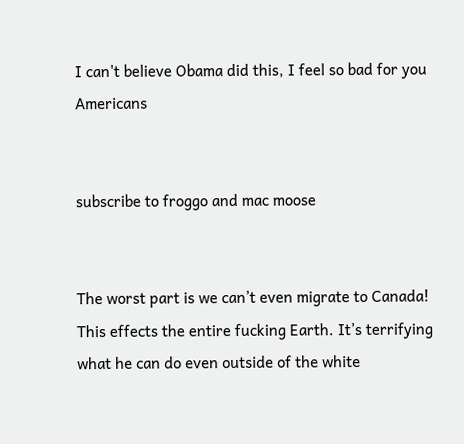I can't believe Obama did this, I feel so bad for you Americans


subscribe to froggo and mac moose


The worst part is we can’t even migrate to Canada! This effects the entire fucking Earth. It’s terrifying what he can do even outside of the white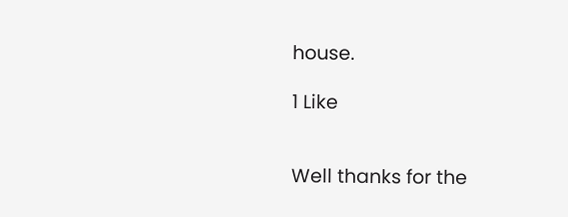house.

1 Like


Well thanks for the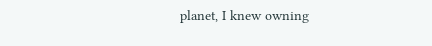planet, I knew owning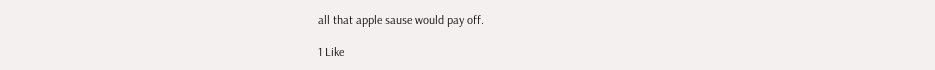all that apple sause would pay off.

1 Like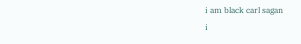i am black carl sagan
i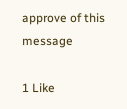approve of this message

1 Like